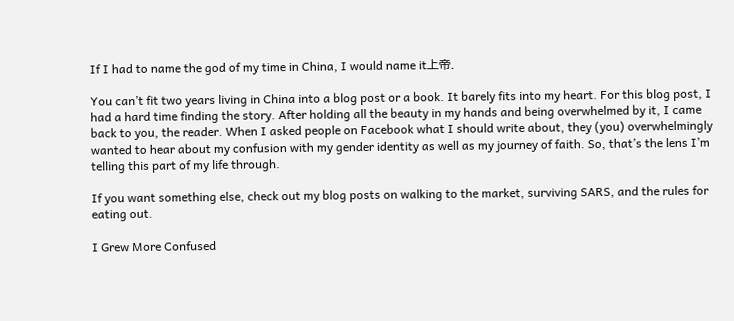If I had to name the god of my time in China, I would name it上帝.

You can’t fit two years living in China into a blog post or a book. It barely fits into my heart. For this blog post, I had a hard time finding the story. After holding all the beauty in my hands and being overwhelmed by it, I came back to you, the reader. When I asked people on Facebook what I should write about, they (you) overwhelmingly wanted to hear about my confusion with my gender identity as well as my journey of faith. So, that’s the lens I’m telling this part of my life through.

If you want something else, check out my blog posts on walking to the market, surviving SARS, and the rules for eating out.

I Grew More Confused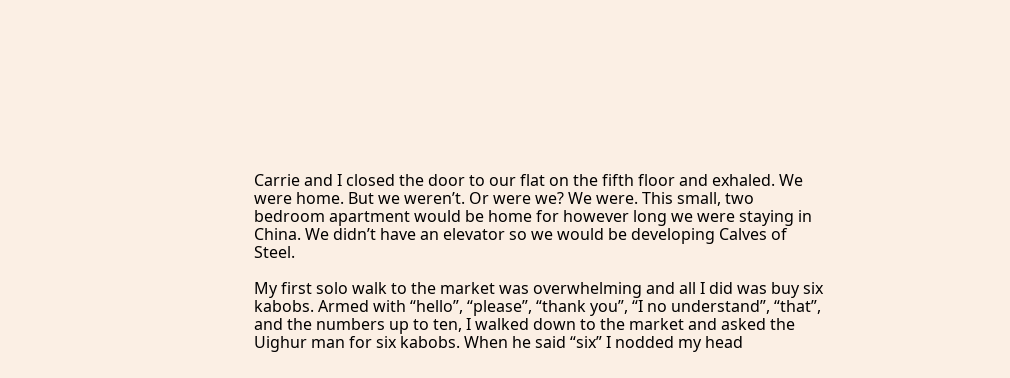Carrie and I closed the door to our flat on the fifth floor and exhaled. We were home. But we weren’t. Or were we? We were. This small, two bedroom apartment would be home for however long we were staying in China. We didn’t have an elevator so we would be developing Calves of Steel.

My first solo walk to the market was overwhelming and all I did was buy six kabobs. Armed with “hello”, “please”, “thank you”, “I no understand”, “that”, and the numbers up to ten, I walked down to the market and asked the Uighur man for six kabobs. When he said “six” I nodded my head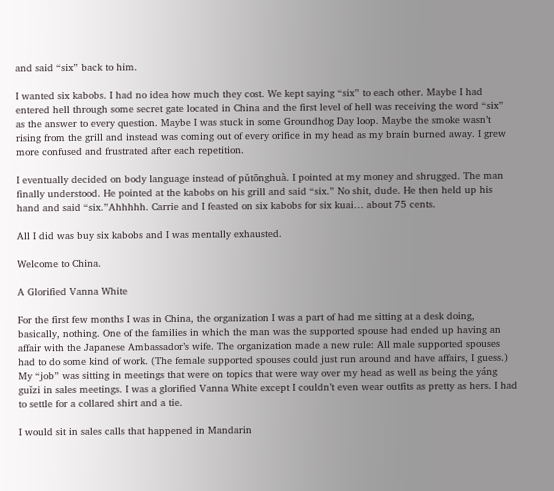and said “six” back to him.

I wanted six kabobs. I had no idea how much they cost. We kept saying “six” to each other. Maybe I had entered hell through some secret gate located in China and the first level of hell was receiving the word “six” as the answer to every question. Maybe I was stuck in some Groundhog Day loop. Maybe the smoke wasn’t rising from the grill and instead was coming out of every orifice in my head as my brain burned away. I grew more confused and frustrated after each repetition.

I eventually decided on body language instead of pǔtōnghuà. I pointed at my money and shrugged. The man finally understood. He pointed at the kabobs on his grill and said “six.” No shit, dude. He then held up his hand and said “six.”Ahhhhh. Carrie and I feasted on six kabobs for six kuai… about 75 cents.

All I did was buy six kabobs and I was mentally exhausted.

Welcome to China.

A Glorified Vanna White

For the first few months I was in China, the organization I was a part of had me sitting at a desk doing, basically, nothing. One of the families in which the man was the supported spouse had ended up having an affair with the Japanese Ambassador’s wife. The organization made a new rule: All male supported spouses had to do some kind of work. (The female supported spouses could just run around and have affairs, I guess.) My “job” was sitting in meetings that were on topics that were way over my head as well as being the yáng guǐzi in sales meetings. I was a glorified Vanna White except I couldn’t even wear outfits as pretty as hers. I had to settle for a collared shirt and a tie.

I would sit in sales calls that happened in Mandarin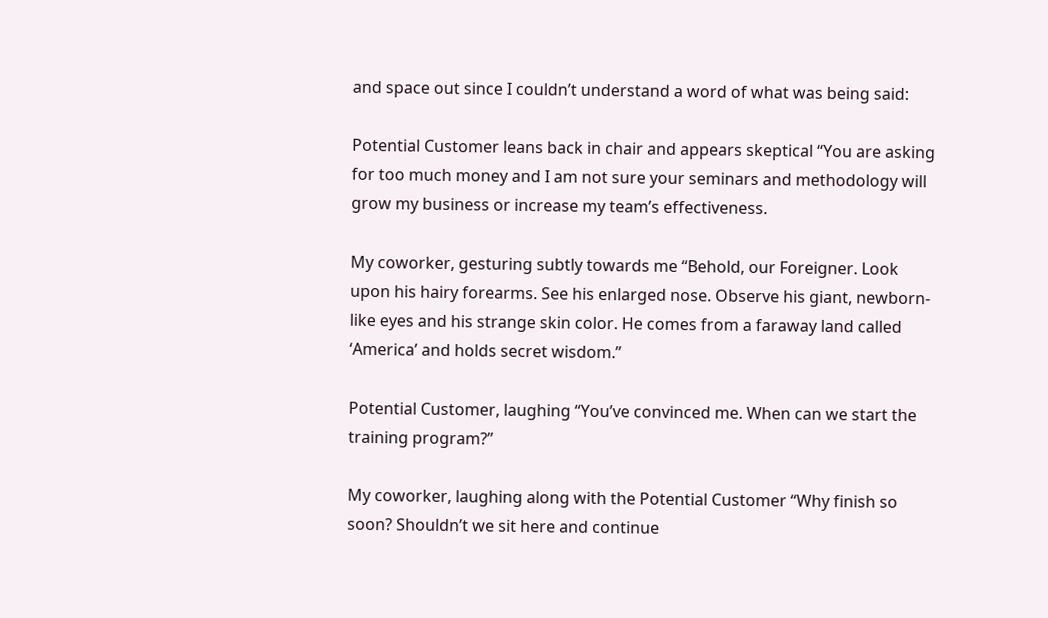and space out since I couldn’t understand a word of what was being said:

Potential Customer leans back in chair and appears skeptical “You are asking for too much money and I am not sure your seminars and methodology will grow my business or increase my team’s effectiveness.

My coworker, gesturing subtly towards me “Behold, our Foreigner. Look upon his hairy forearms. See his enlarged nose. Observe his giant, newborn-like eyes and his strange skin color. He comes from a faraway land called ‘America’ and holds secret wisdom.”

Potential Customer, laughing “You’ve convinced me. When can we start the training program?”

My coworker, laughing along with the Potential Customer “Why finish so soon? Shouldn’t we sit here and continue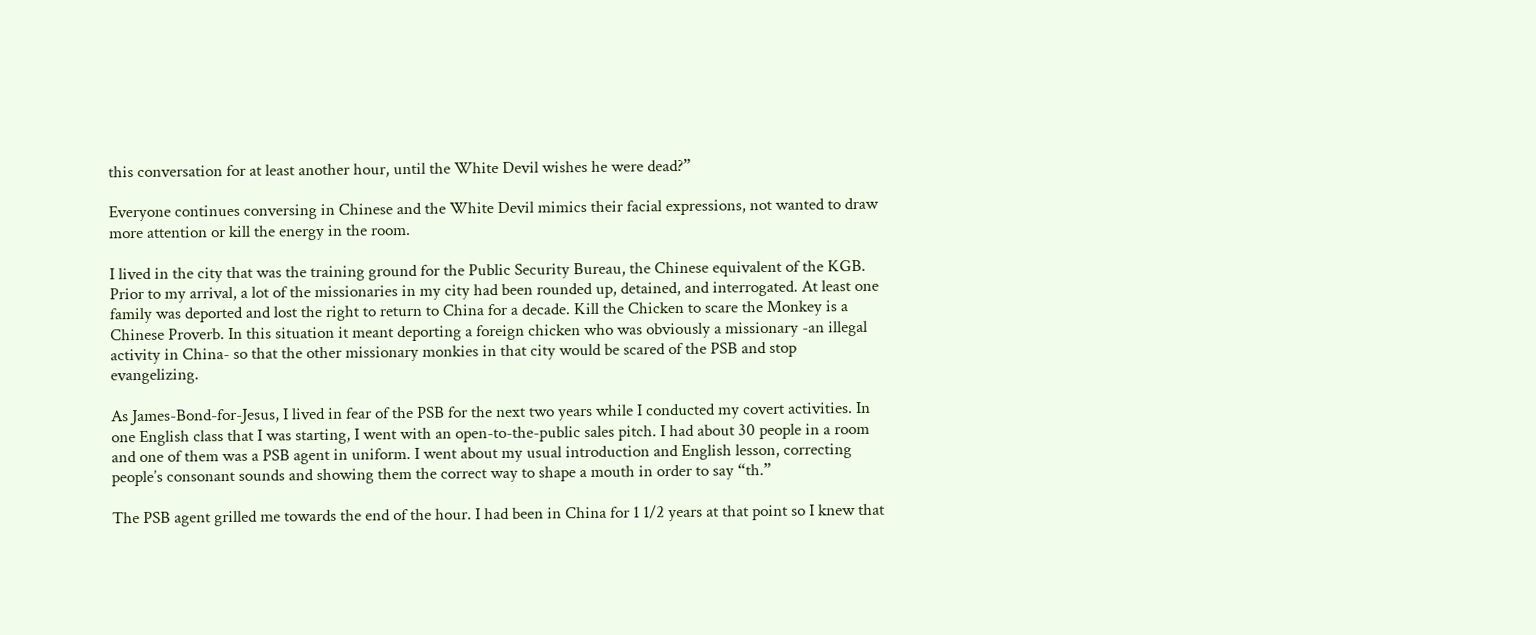this conversation for at least another hour, until the White Devil wishes he were dead?”

Everyone continues conversing in Chinese and the White Devil mimics their facial expressions, not wanted to draw more attention or kill the energy in the room.

I lived in the city that was the training ground for the Public Security Bureau, the Chinese equivalent of the KGB. Prior to my arrival, a lot of the missionaries in my city had been rounded up, detained, and interrogated. At least one family was deported and lost the right to return to China for a decade. Kill the Chicken to scare the Monkey is a Chinese Proverb. In this situation it meant deporting a foreign chicken who was obviously a missionary -an illegal activity in China- so that the other missionary monkies in that city would be scared of the PSB and stop evangelizing.

As James-Bond-for-Jesus, I lived in fear of the PSB for the next two years while I conducted my covert activities. In one English class that I was starting, I went with an open-to-the-public sales pitch. I had about 30 people in a room and one of them was a PSB agent in uniform. I went about my usual introduction and English lesson, correcting people’s consonant sounds and showing them the correct way to shape a mouth in order to say “th.”

The PSB agent grilled me towards the end of the hour. I had been in China for 1 1/2 years at that point so I knew that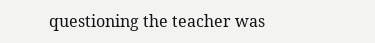questioning the teacher was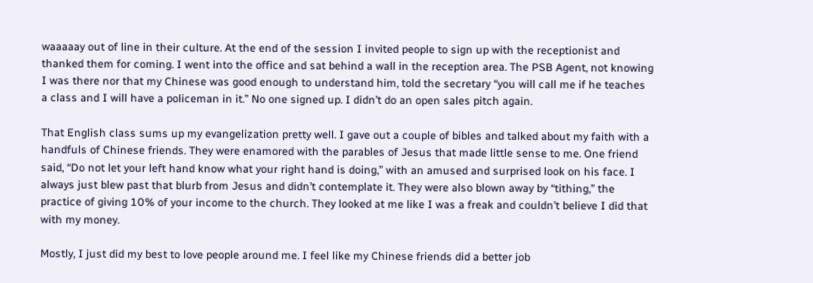waaaaay out of line in their culture. At the end of the session I invited people to sign up with the receptionist and thanked them for coming. I went into the office and sat behind a wall in the reception area. The PSB Agent, not knowing I was there nor that my Chinese was good enough to understand him, told the secretary “you will call me if he teaches a class and I will have a policeman in it.” No one signed up. I didn’t do an open sales pitch again.

That English class sums up my evangelization pretty well. I gave out a couple of bibles and talked about my faith with a handfuls of Chinese friends. They were enamored with the parables of Jesus that made little sense to me. One friend said, “Do not let your left hand know what your right hand is doing,” with an amused and surprised look on his face. I always just blew past that blurb from Jesus and didn’t contemplate it. They were also blown away by “tithing,” the practice of giving 10% of your income to the church. They looked at me like I was a freak and couldn’t believe I did that with my money.

Mostly, I just did my best to love people around me. I feel like my Chinese friends did a better job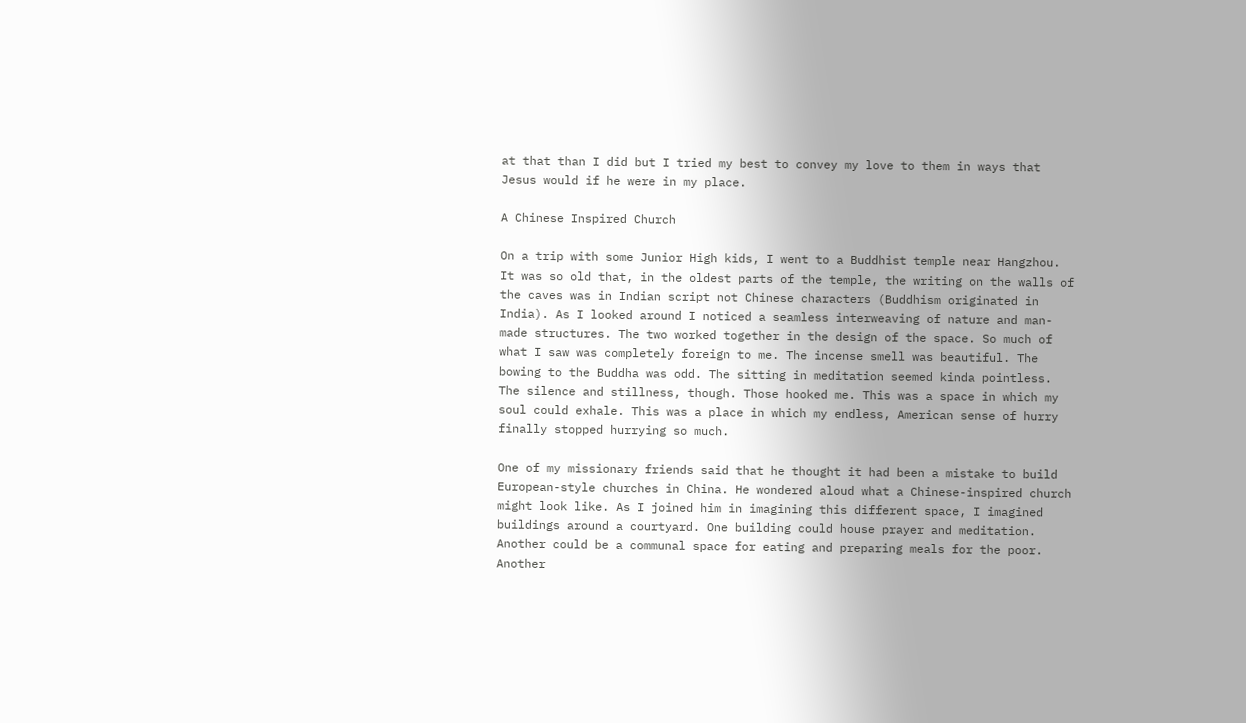at that than I did but I tried my best to convey my love to them in ways that Jesus would if he were in my place.

A Chinese Inspired Church

On a trip with some Junior High kids, I went to a Buddhist temple near Hangzhou. It was so old that, in the oldest parts of the temple, the writing on the walls of the caves was in Indian script not Chinese characters (Buddhism originated in India). As I looked around I noticed a seamless interweaving of nature and man-made structures. The two worked together in the design of the space. So much of what I saw was completely foreign to me. The incense smell was beautiful. The bowing to the Buddha was odd. The sitting in meditation seemed kinda pointless. The silence and stillness, though. Those hooked me. This was a space in which my soul could exhale. This was a place in which my endless, American sense of hurry finally stopped hurrying so much.

One of my missionary friends said that he thought it had been a mistake to build European-style churches in China. He wondered aloud what a Chinese-inspired church might look like. As I joined him in imagining this different space, I imagined buildings around a courtyard. One building could house prayer and meditation. Another could be a communal space for eating and preparing meals for the poor. Another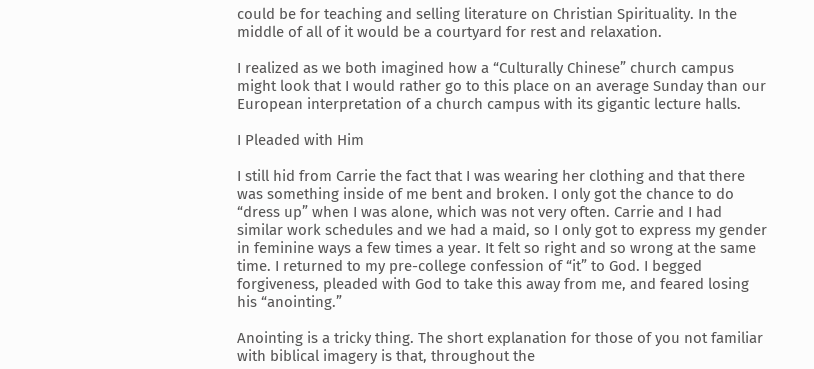could be for teaching and selling literature on Christian Spirituality. In the middle of all of it would be a courtyard for rest and relaxation.

I realized as we both imagined how a “Culturally Chinese” church campus might look that I would rather go to this place on an average Sunday than our European interpretation of a church campus with its gigantic lecture halls.

I Pleaded with Him

I still hid from Carrie the fact that I was wearing her clothing and that there was something inside of me bent and broken. I only got the chance to do “dress up” when I was alone, which was not very often. Carrie and I had similar work schedules and we had a maid, so I only got to express my gender in feminine ways a few times a year. It felt so right and so wrong at the same time. I returned to my pre-college confession of “it” to God. I begged forgiveness, pleaded with God to take this away from me, and feared losing his “anointing.”

Anointing is a tricky thing. The short explanation for those of you not familiar with biblical imagery is that, throughout the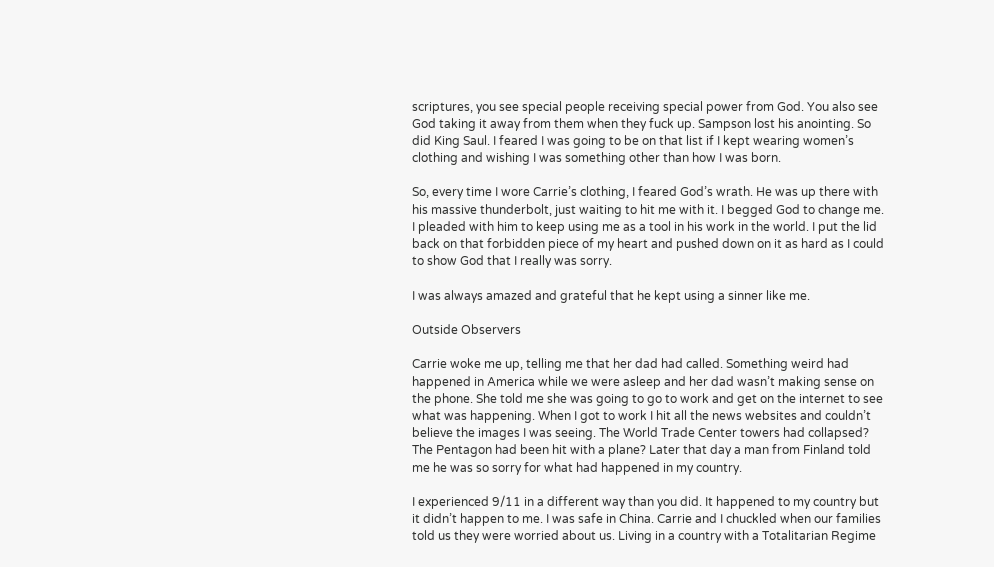scriptures, you see special people receiving special power from God. You also see God taking it away from them when they fuck up. Sampson lost his anointing. So did King Saul. I feared I was going to be on that list if I kept wearing women’s clothing and wishing I was something other than how I was born.

So, every time I wore Carrie’s clothing, I feared God’s wrath. He was up there with his massive thunderbolt, just waiting to hit me with it. I begged God to change me. I pleaded with him to keep using me as a tool in his work in the world. I put the lid back on that forbidden piece of my heart and pushed down on it as hard as I could to show God that I really was sorry.

I was always amazed and grateful that he kept using a sinner like me.

Outside Observers

Carrie woke me up, telling me that her dad had called. Something weird had happened in America while we were asleep and her dad wasn’t making sense on the phone. She told me she was going to go to work and get on the internet to see what was happening. When I got to work I hit all the news websites and couldn’t believe the images I was seeing. The World Trade Center towers had collapsed? The Pentagon had been hit with a plane? Later that day a man from Finland told me he was so sorry for what had happened in my country.

I experienced 9/11 in a different way than you did. It happened to my country but it didn’t happen to me. I was safe in China. Carrie and I chuckled when our families told us they were worried about us. Living in a country with a Totalitarian Regime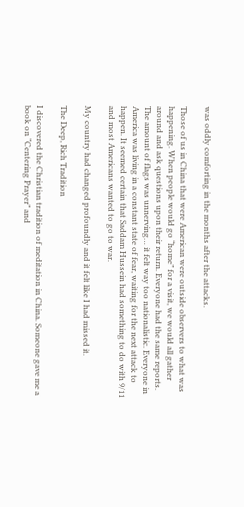was oddly comforting in the months after the attacks.

Those of us in China that were American were outside observers to what was happening. When people would go “home” for a visit, we would all gather around and ask questions upon their return. Everyone had the same reports. The amount of flags was unnerving… it felt way too nationalistic. Everyone in America was living in a constant state of fear, waiting for the next attack to happen. It seemed certain that Saddam Hussein had something to do with 9/11 and most Americans wanted to go to war.

My country had changed profoundly and it felt like I had missed it.

The Deep, Rich Tradition

I discovered the Christian tradition of meditation in China. Someone gave me a book on “Centering Prayer” and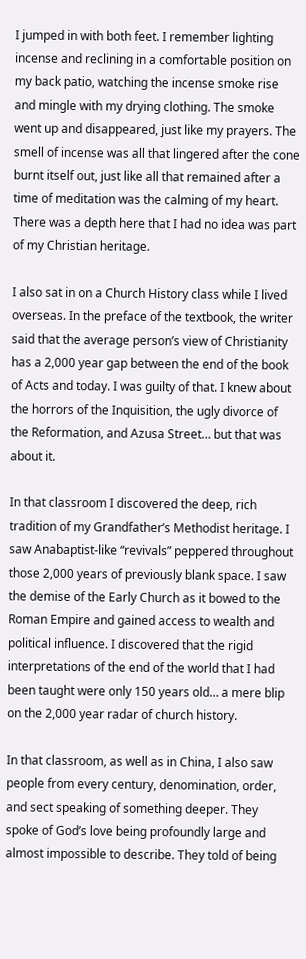I jumped in with both feet. I remember lighting incense and reclining in a comfortable position on my back patio, watching the incense smoke rise and mingle with my drying clothing. The smoke went up and disappeared, just like my prayers. The smell of incense was all that lingered after the cone burnt itself out, just like all that remained after a time of meditation was the calming of my heart. There was a depth here that I had no idea was part of my Christian heritage.

I also sat in on a Church History class while I lived overseas. In the preface of the textbook, the writer said that the average person’s view of Christianity has a 2,000 year gap between the end of the book of Acts and today. I was guilty of that. I knew about the horrors of the Inquisition, the ugly divorce of the Reformation, and Azusa Street… but that was about it.

In that classroom I discovered the deep, rich tradition of my Grandfather’s Methodist heritage. I saw Anabaptist-like “revivals” peppered throughout those 2,000 years of previously blank space. I saw the demise of the Early Church as it bowed to the Roman Empire and gained access to wealth and political influence. I discovered that the rigid interpretations of the end of the world that I had been taught were only 150 years old… a mere blip on the 2,000 year radar of church history.

In that classroom, as well as in China, I also saw people from every century, denomination, order, and sect speaking of something deeper. They spoke of God’s love being profoundly large and almost impossible to describe. They told of being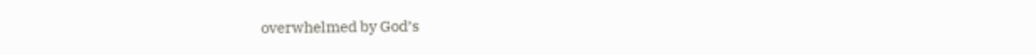overwhelmed by God’s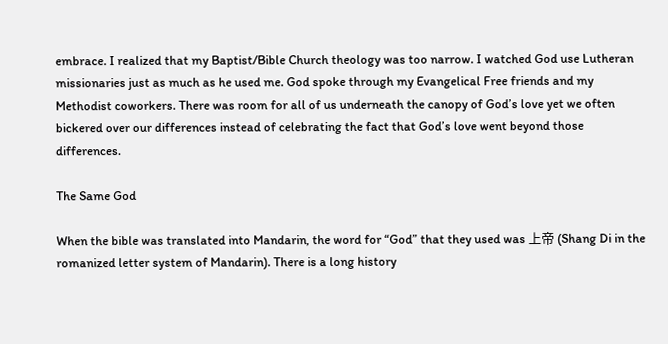embrace. I realized that my Baptist/Bible Church theology was too narrow. I watched God use Lutheran missionaries just as much as he used me. God spoke through my Evangelical Free friends and my Methodist coworkers. There was room for all of us underneath the canopy of God’s love yet we often bickered over our differences instead of celebrating the fact that God’s love went beyond those differences.

The Same God

When the bible was translated into Mandarin, the word for “God” that they used was 上帝 (Shang Di in the romanized letter system of Mandarin). There is a long history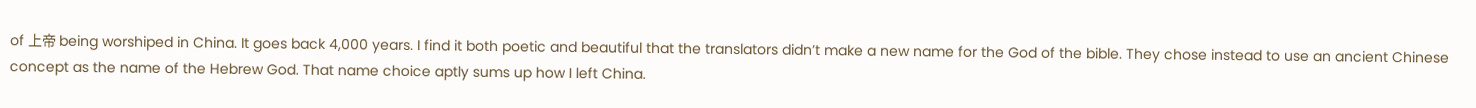of 上帝 being worshiped in China. It goes back 4,000 years. I find it both poetic and beautiful that the translators didn’t make a new name for the God of the bible. They chose instead to use an ancient Chinese concept as the name of the Hebrew God. That name choice aptly sums up how I left China.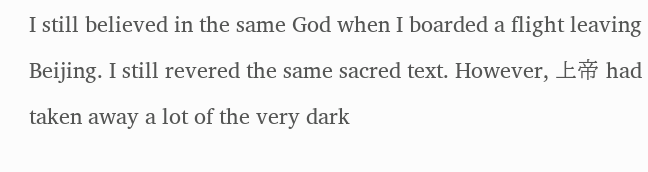I still believed in the same God when I boarded a flight leaving Beijing. I still revered the same sacred text. However, 上帝 had taken away a lot of the very dark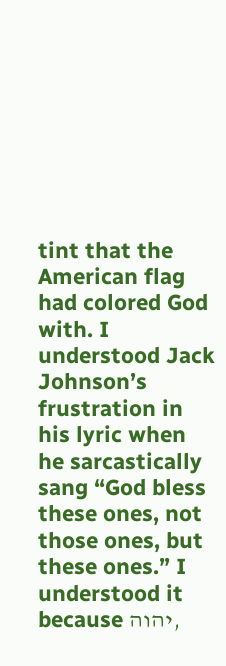tint that the American flag had colored God with. I understood Jack Johnson’s frustration in his lyric when he sarcastically sang “God bless these ones, not those ones, but these ones.” I understood it because יהוה,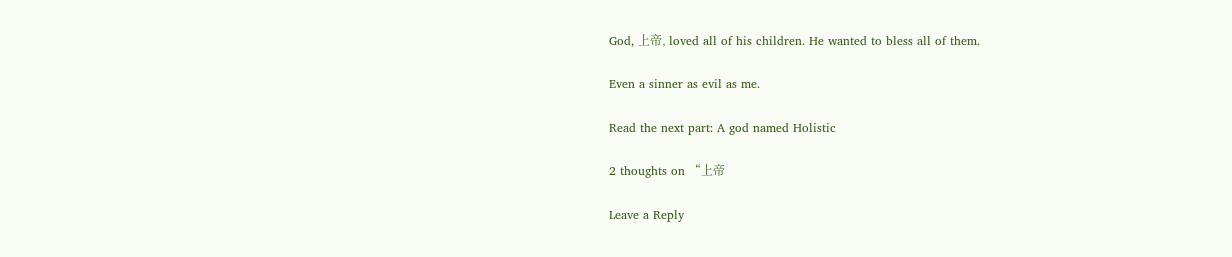God, 上帝, loved all of his children. He wanted to bless all of them.

Even a sinner as evil as me.

Read the next part: A god named Holistic

2 thoughts on “上帝

Leave a Reply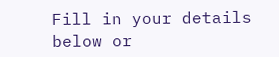Fill in your details below or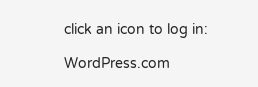click an icon to log in:

WordPress.com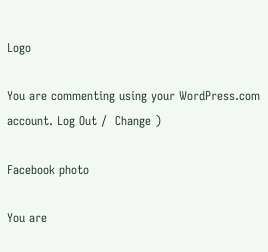Logo

You are commenting using your WordPress.com account. Log Out /  Change )

Facebook photo

You are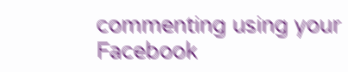commenting using your Facebook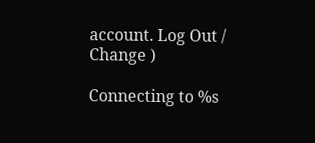account. Log Out /  Change )

Connecting to %s